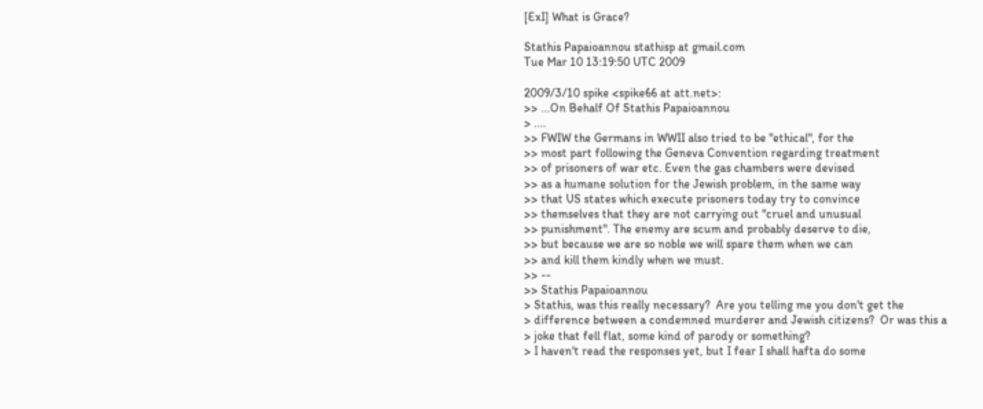[ExI] What is Grace?

Stathis Papaioannou stathisp at gmail.com
Tue Mar 10 13:19:50 UTC 2009

2009/3/10 spike <spike66 at att.net>:
>> ...On Behalf Of Stathis Papaioannou
> ....
>> FWIW the Germans in WWII also tried to be "ethical", for the
>> most part following the Geneva Convention regarding treatment
>> of prisoners of war etc. Even the gas chambers were devised
>> as a humane solution for the Jewish problem, in the same way
>> that US states which execute prisoners today try to convince
>> themselves that they are not carrying out "cruel and unusual
>> punishment". The enemy are scum and probably deserve to die,
>> but because we are so noble we will spare them when we can
>> and kill them kindly when we must.
>> --
>> Stathis Papaioannou
> Stathis, was this really necessary?  Are you telling me you don't get the
> difference between a condemned murderer and Jewish citizens?  Or was this a
> joke that fell flat, some kind of parody or something?
> I haven't read the responses yet, but I fear I shall hafta do some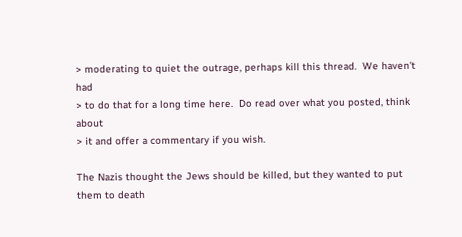> moderating to quiet the outrage, perhaps kill this thread.  We haven't had
> to do that for a long time here.  Do read over what you posted, think about
> it and offer a commentary if you wish.

The Nazis thought the Jews should be killed, but they wanted to put
them to death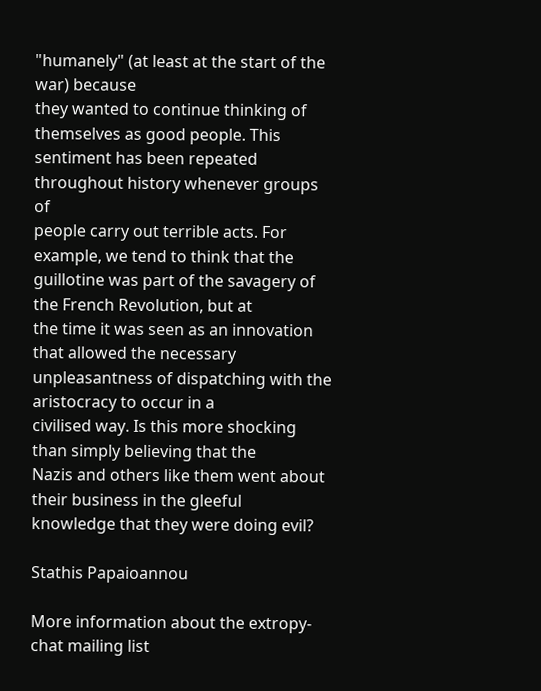"humanely" (at least at the start of the war) because
they wanted to continue thinking of themselves as good people. This
sentiment has been repeated throughout history whenever groups of
people carry out terrible acts. For example, we tend to think that the
guillotine was part of the savagery of the French Revolution, but at
the time it was seen as an innovation that allowed the necessary
unpleasantness of dispatching with the aristocracy to occur in a
civilised way. Is this more shocking than simply believing that the
Nazis and others like them went about their business in the gleeful
knowledge that they were doing evil?

Stathis Papaioannou

More information about the extropy-chat mailing list